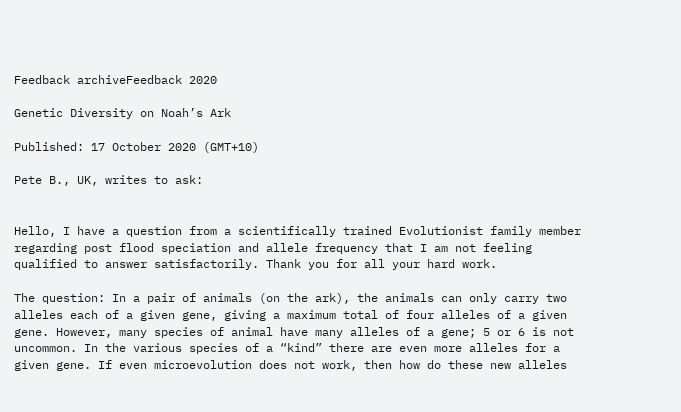Feedback archiveFeedback 2020

Genetic Diversity on Noah’s Ark

Published: 17 October 2020 (GMT+10)

Pete B., UK, writes to ask:


Hello, I have a question from a scientifically trained Evolutionist family member regarding post flood speciation and allele frequency that I am not feeling qualified to answer satisfactorily. Thank you for all your hard work.

The question: In a pair of animals (on the ark), the animals can only carry two alleles each of a given gene, giving a maximum total of four alleles of a given gene. However, many species of animal have many alleles of a gene; 5 or 6 is not uncommon. In the various species of a “kind” there are even more alleles for a given gene. If even microevolution does not work, then how do these new alleles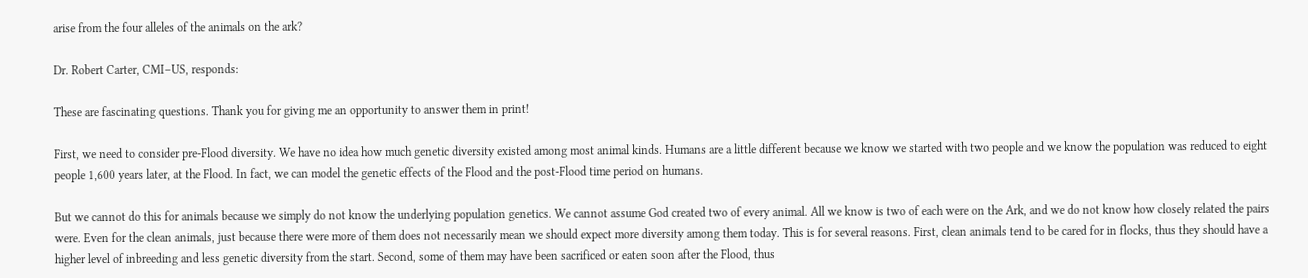arise from the four alleles of the animals on the ark?

Dr. Robert Carter, CMI–US, responds:

These are fascinating questions. Thank you for giving me an opportunity to answer them in print!

First, we need to consider pre-Flood diversity. We have no idea how much genetic diversity existed among most animal kinds. Humans are a little different because we know we started with two people and we know the population was reduced to eight people 1,600 years later, at the Flood. In fact, we can model the genetic effects of the Flood and the post-Flood time period on humans.

But we cannot do this for animals because we simply do not know the underlying population genetics. We cannot assume God created two of every animal. All we know is two of each were on the Ark, and we do not know how closely related the pairs were. Even for the clean animals, just because there were more of them does not necessarily mean we should expect more diversity among them today. This is for several reasons. First, clean animals tend to be cared for in flocks, thus they should have a higher level of inbreeding and less genetic diversity from the start. Second, some of them may have been sacrificed or eaten soon after the Flood, thus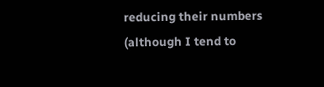reducing their numbers (although I tend to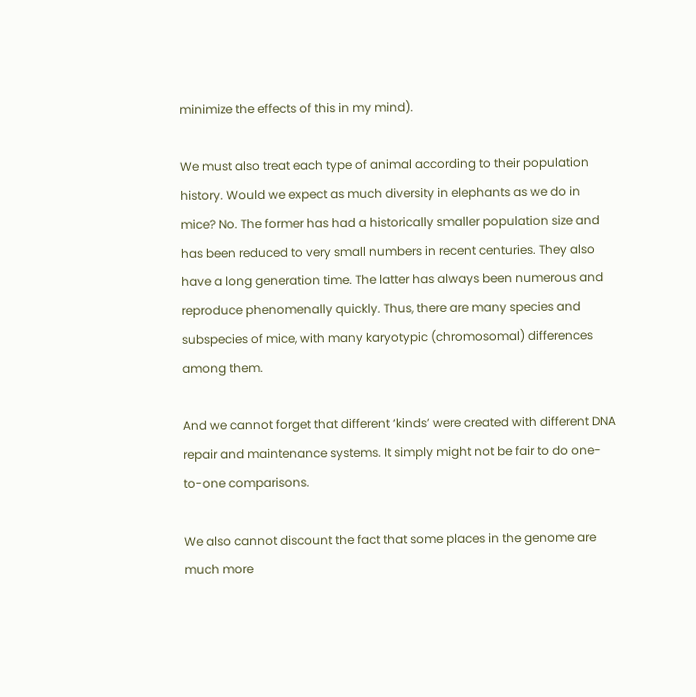minimize the effects of this in my mind).

We must also treat each type of animal according to their population history. Would we expect as much diversity in elephants as we do in mice? No. The former has had a historically smaller population size and has been reduced to very small numbers in recent centuries. They also have a long generation time. The latter has always been numerous and reproduce phenomenally quickly. Thus, there are many species and subspecies of mice, with many karyotypic (chromosomal) differences among them.

And we cannot forget that different ‘kinds’ were created with different DNA repair and maintenance systems. It simply might not be fair to do one-to-one comparisons.

We also cannot discount the fact that some places in the genome are much more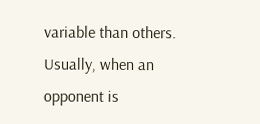variable than others. Usually, when an opponent is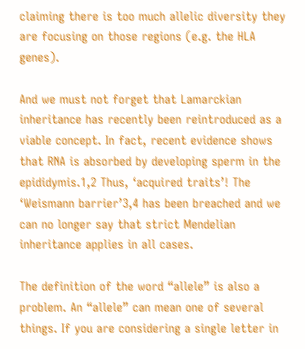claiming there is too much allelic diversity they are focusing on those regions (e.g. the HLA genes).

And we must not forget that Lamarckian inheritance has recently been reintroduced as a viable concept. In fact, recent evidence shows that RNA is absorbed by developing sperm in the epididymis.1,2 Thus, ‘acquired traits’! The ‘Weismann barrier’3,4 has been breached and we can no longer say that strict Mendelian inheritance applies in all cases.

The definition of the word “allele” is also a problem. An “allele” can mean one of several things. If you are considering a single letter in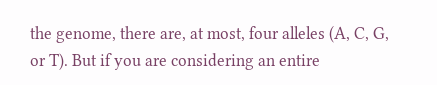the genome, there are, at most, four alleles (A, C, G, or T). But if you are considering an entire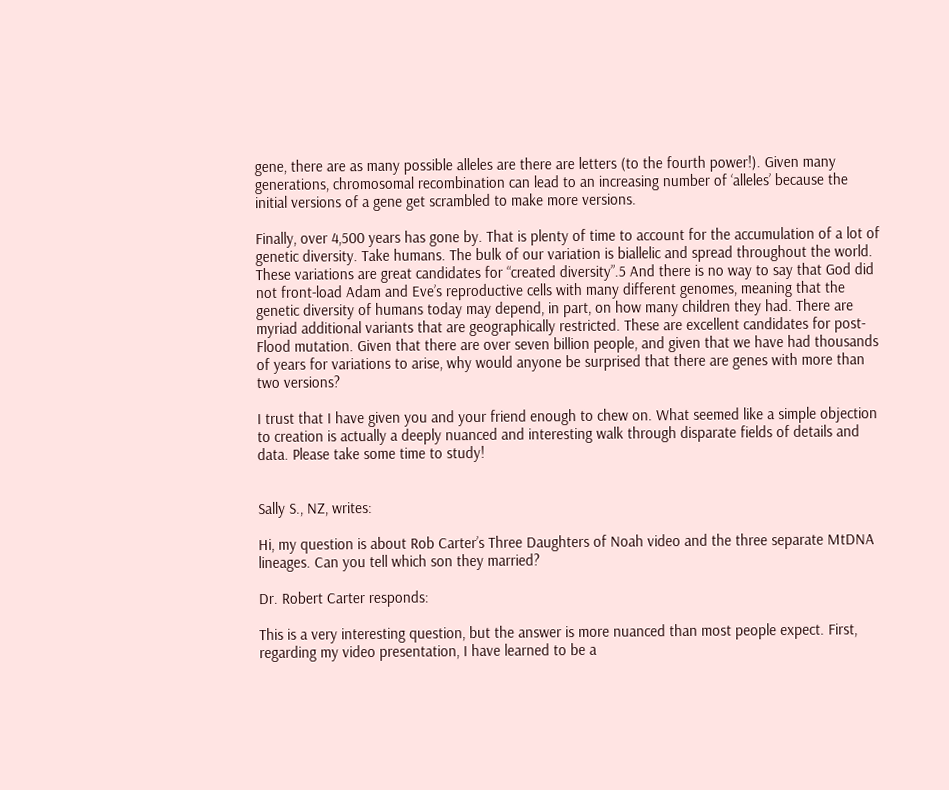gene, there are as many possible alleles are there are letters (to the fourth power!). Given many generations, chromosomal recombination can lead to an increasing number of ‘alleles’ because the initial versions of a gene get scrambled to make more versions.

Finally, over 4,500 years has gone by. That is plenty of time to account for the accumulation of a lot of genetic diversity. Take humans. The bulk of our variation is biallelic and spread throughout the world. These variations are great candidates for “created diversity”.5 And there is no way to say that God did not front-load Adam and Eve’s reproductive cells with many different genomes, meaning that the genetic diversity of humans today may depend, in part, on how many children they had. There are myriad additional variants that are geographically restricted. These are excellent candidates for post-Flood mutation. Given that there are over seven billion people, and given that we have had thousands of years for variations to arise, why would anyone be surprised that there are genes with more than two versions?

I trust that I have given you and your friend enough to chew on. What seemed like a simple objection to creation is actually a deeply nuanced and interesting walk through disparate fields of details and data. Please take some time to study!


Sally S., NZ, writes:

Hi, my question is about Rob Carter’s Three Daughters of Noah video and the three separate MtDNA lineages. Can you tell which son they married?

Dr. Robert Carter responds:

This is a very interesting question, but the answer is more nuanced than most people expect. First, regarding my video presentation, I have learned to be a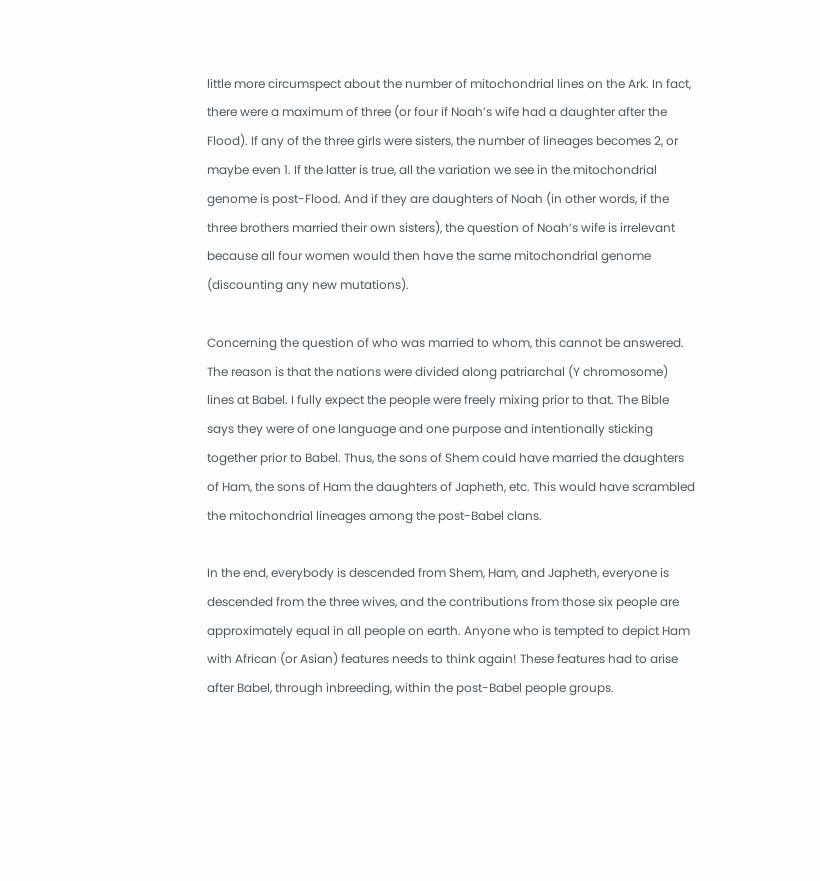little more circumspect about the number of mitochondrial lines on the Ark. In fact, there were a maximum of three (or four if Noah’s wife had a daughter after the Flood). If any of the three girls were sisters, the number of lineages becomes 2, or maybe even 1. If the latter is true, all the variation we see in the mitochondrial genome is post-Flood. And if they are daughters of Noah (in other words, if the three brothers married their own sisters), the question of Noah’s wife is irrelevant because all four women would then have the same mitochondrial genome (discounting any new mutations).

Concerning the question of who was married to whom, this cannot be answered. The reason is that the nations were divided along patriarchal (Y chromosome) lines at Babel. I fully expect the people were freely mixing prior to that. The Bible says they were of one language and one purpose and intentionally sticking together prior to Babel. Thus, the sons of Shem could have married the daughters of Ham, the sons of Ham the daughters of Japheth, etc. This would have scrambled the mitochondrial lineages among the post-Babel clans.

In the end, everybody is descended from Shem, Ham, and Japheth, everyone is descended from the three wives, and the contributions from those six people are approximately equal in all people on earth. Anyone who is tempted to depict Ham with African (or Asian) features needs to think again! These features had to arise after Babel, through inbreeding, within the post-Babel people groups.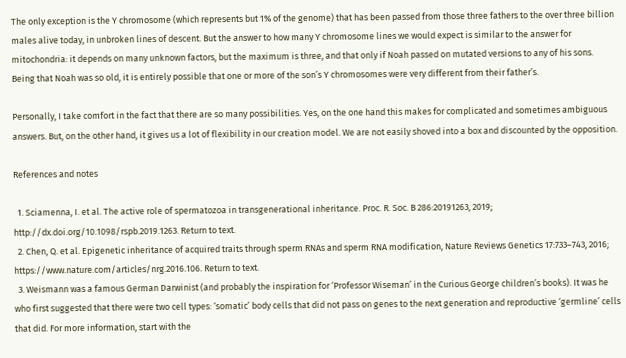The only exception is the Y chromosome (which represents but 1% of the genome) that has been passed from those three fathers to the over three billion males alive today, in unbroken lines of descent. But the answer to how many Y chromosome lines we would expect is similar to the answer for mitochondria: it depends on many unknown factors, but the maximum is three, and that only if Noah passed on mutated versions to any of his sons. Being that Noah was so old, it is entirely possible that one or more of the son’s Y chromosomes were very different from their father’s.

Personally, I take comfort in the fact that there are so many possibilities. Yes, on the one hand this makes for complicated and sometimes ambiguous answers. But, on the other hand, it gives us a lot of flexibility in our creation model. We are not easily shoved into a box and discounted by the opposition.

References and notes

  1. Sciamenna, I. et al. The active role of spermatozoa in transgenerational inheritance. Proc. R. Soc. B 286:20191263, 2019; http://dx.doi.org/10.1098/rspb.2019.1263. Return to text.
  2. Chen, Q. et al. Epigenetic inheritance of acquired traits through sperm RNAs and sperm RNA modification, Nature Reviews Genetics 17:733–743, 2016; https://www.nature.com/articles/nrg.2016.106. Return to text.
  3. Weismann was a famous German Darwinist (and probably the inspiration for ‘Professor Wiseman’ in the Curious George children’s books). It was he who first suggested that there were two cell types: ‘somatic’ body cells that did not pass on genes to the next generation and reproductive ‘germline’ cells that did. For more information, start with the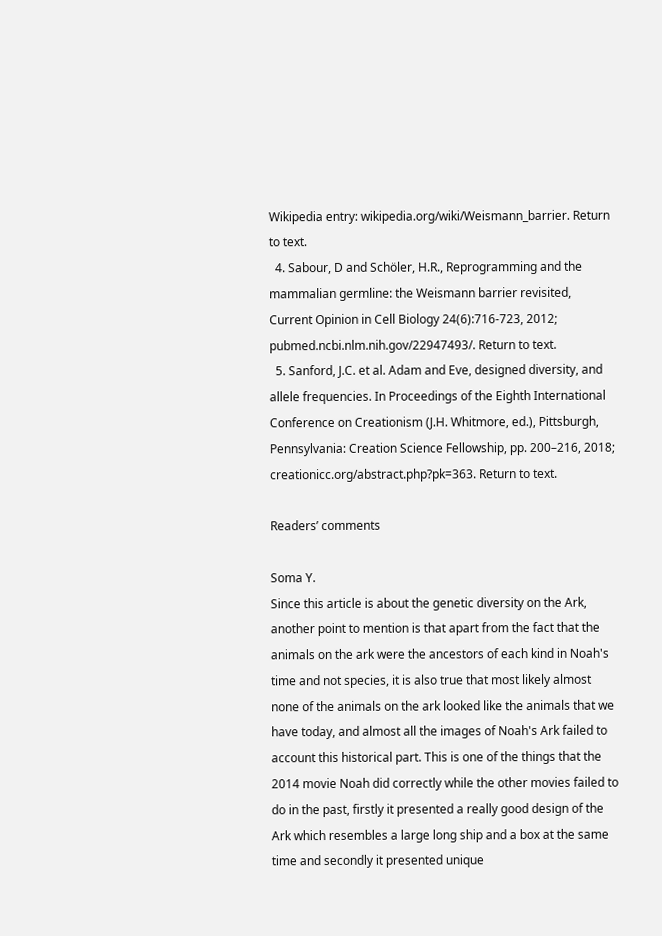Wikipedia entry: wikipedia.org/wiki/Weismann_barrier. Return to text.
  4. Sabour, D and Schöler, H.R., Reprogramming and the mammalian germline: the Weismann barrier revisited, Current Opinion in Cell Biology 24(6):716-723, 2012; pubmed.ncbi.nlm.nih.gov/22947493/. Return to text.
  5. Sanford, J.C. et al. Adam and Eve, designed diversity, and allele frequencies. In Proceedings of the Eighth International Conference on Creationism (J.H. Whitmore, ed.), Pittsburgh, Pennsylvania: Creation Science Fellowship, pp. 200–216, 2018; creationicc.org/abstract.php?pk=363. Return to text.

Readers’ comments

Soma Y.
Since this article is about the genetic diversity on the Ark, another point to mention is that apart from the fact that the animals on the ark were the ancestors of each kind in Noah's time and not species, it is also true that most likely almost none of the animals on the ark looked like the animals that we have today, and almost all the images of Noah's Ark failed to account this historical part. This is one of the things that the 2014 movie Noah did correctly while the other movies failed to do in the past, firstly it presented a really good design of the Ark which resembles a large long ship and a box at the same time and secondly it presented unique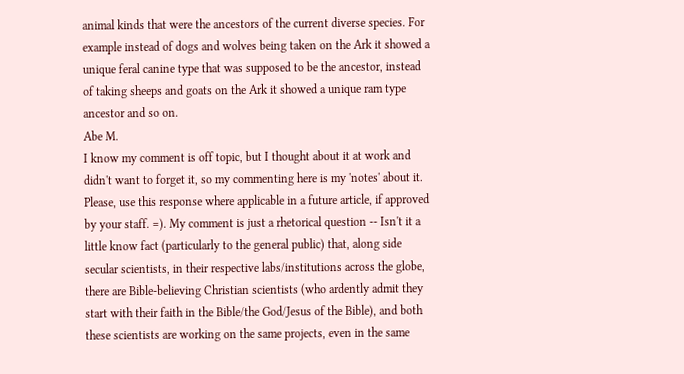animal kinds that were the ancestors of the current diverse species. For example instead of dogs and wolves being taken on the Ark it showed a unique feral canine type that was supposed to be the ancestor, instead of taking sheeps and goats on the Ark it showed a unique ram type ancestor and so on.
Abe M.
I know my comment is off topic, but I thought about it at work and didn't want to forget it, so my commenting here is my 'notes' about it. Please, use this response where applicable in a future article, if approved by your staff. =). My comment is just a rhetorical question -- Isn't it a little know fact (particularly to the general public) that, along side secular scientists, in their respective labs/institutions across the globe, there are Bible-believing Christian scientists (who ardently admit they start with their faith in the Bible/the God/Jesus of the Bible), and both these scientists are working on the same projects, even in the same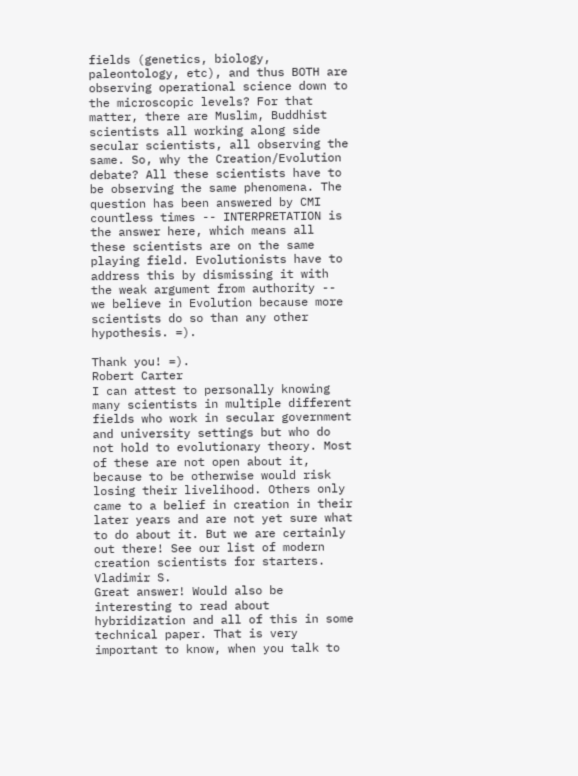fields (genetics, biology, paleontology, etc), and thus BOTH are observing operational science down to the microscopic levels? For that matter, there are Muslim, Buddhist scientists all working along side secular scientists, all observing the same. So, why the Creation/Evolution debate? All these scientists have to be observing the same phenomena. The question has been answered by CMI countless times -- INTERPRETATION is the answer here, which means all these scientists are on the same playing field. Evolutionists have to address this by dismissing it with the weak argument from authority -- we believe in Evolution because more scientists do so than any other hypothesis. =).

Thank you! =).
Robert Carter
I can attest to personally knowing many scientists in multiple different fields who work in secular government and university settings but who do not hold to evolutionary theory. Most of these are not open about it, because to be otherwise would risk losing their livelihood. Others only came to a belief in creation in their later years and are not yet sure what to do about it. But we are certainly out there! See our list of modern creation scientists for starters.
Vladimir S.
Great answer! Would also be interesting to read about hybridization and all of this in some technical paper. That is very important to know, when you talk to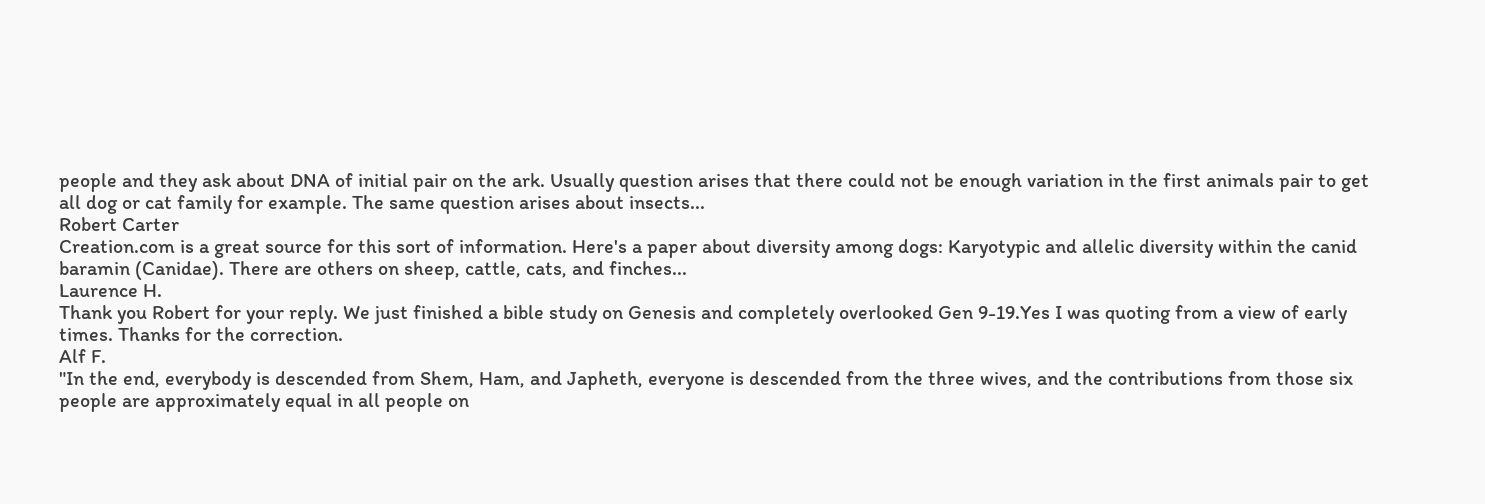people and they ask about DNA of initial pair on the ark. Usually question arises that there could not be enough variation in the first animals pair to get all dog or cat family for example. The same question arises about insects...
Robert Carter
Creation.com is a great source for this sort of information. Here's a paper about diversity among dogs: Karyotypic and allelic diversity within the canid baramin (Canidae). There are others on sheep, cattle, cats, and finches...
Laurence H.
Thank you Robert for your reply. We just finished a bible study on Genesis and completely overlooked Gen 9-19.Yes I was quoting from a view of early times. Thanks for the correction.
Alf F.
"In the end, everybody is descended from Shem, Ham, and Japheth, everyone is descended from the three wives, and the contributions from those six people are approximately equal in all people on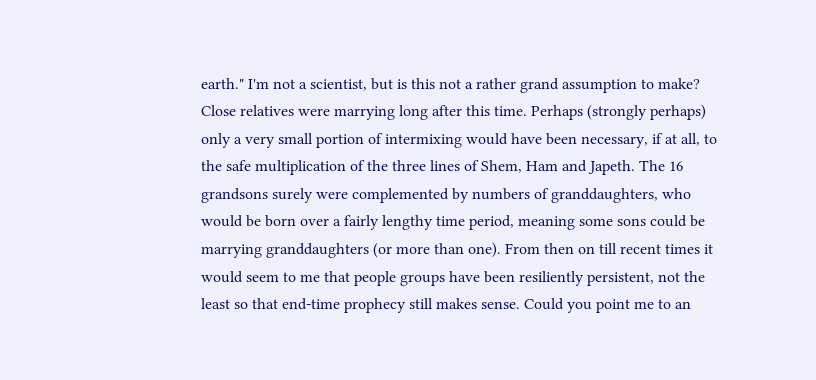earth." I'm not a scientist, but is this not a rather grand assumption to make? Close relatives were marrying long after this time. Perhaps (strongly perhaps) only a very small portion of intermixing would have been necessary, if at all, to the safe multiplication of the three lines of Shem, Ham and Japeth. The 16 grandsons surely were complemented by numbers of granddaughters, who would be born over a fairly lengthy time period, meaning some sons could be marrying granddaughters (or more than one). From then on till recent times it would seem to me that people groups have been resiliently persistent, not the least so that end-time prophecy still makes sense. Could you point me to an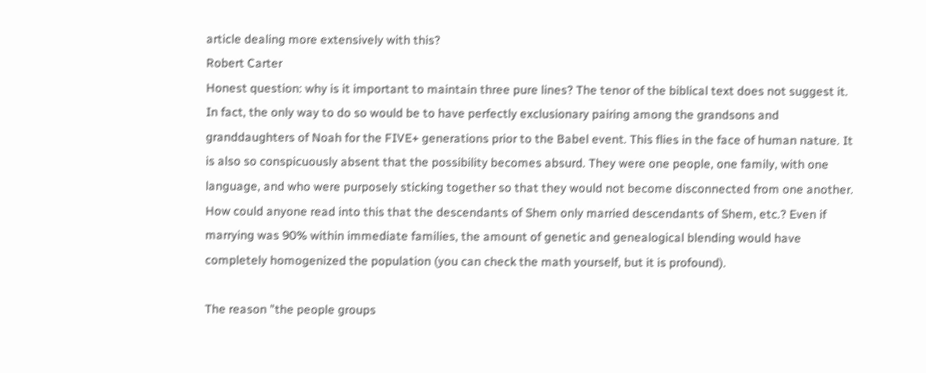article dealing more extensively with this?
Robert Carter
Honest question: why is it important to maintain three pure lines? The tenor of the biblical text does not suggest it. In fact, the only way to do so would be to have perfectly exclusionary pairing among the grandsons and granddaughters of Noah for the FIVE+ generations prior to the Babel event. This flies in the face of human nature. It is also so conspicuously absent that the possibility becomes absurd. They were one people, one family, with one language, and who were purposely sticking together so that they would not become disconnected from one another. How could anyone read into this that the descendants of Shem only married descendants of Shem, etc.? Even if marrying was 90% within immediate families, the amount of genetic and genealogical blending would have completely homogenized the population (you can check the math yourself, but it is profound).

The reason "the people groups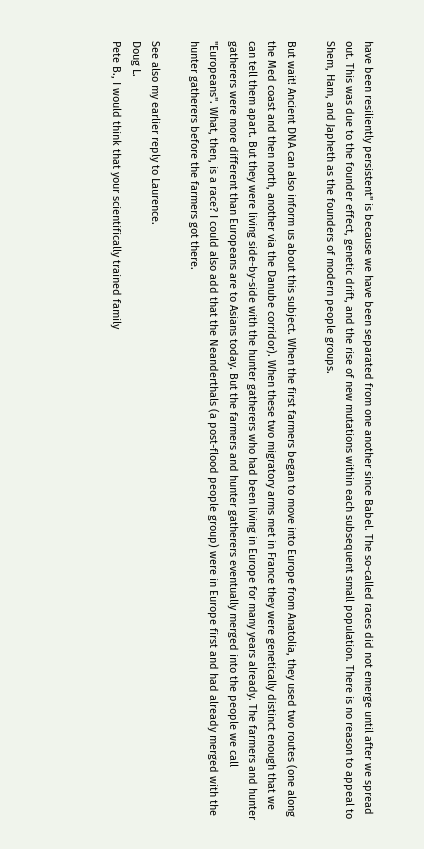have been resiliently persistent" is because we have been separated from one another since Babel. The so-called races did not emerge until after we spread out. This was due to the founder effect, genetic drift, and the rise of new mutations within each subsequent small population. There is no reason to appeal to Shem, Ham, and Japheth as the founders of modern people groups.

But wait! Ancient DNA can also inform us about this subject. When the first farmers began to move into Europe from Anatolia, they used two routes (one along the Med coast and then north, another via the Danube corridor). When these two migratory arms met in France they were genetically distinct enough that we can tell them apart. But they were living side-by-side with the hunter gatherers who had been living in Europe for many years already. The farmers and hunter gatherers were more different than Europeans are to Asians today. But the farmers and hunter gatherers eventually merged into the people we call "Europeans". What, then, is a race? I could also add that the Neanderthals (a post-flood people group) were in Europe first and had already merged with the hunter gatherers before the farmers got there.

See also my earlier reply to Laurence.
Doug L.
Pete B., I would think that your scientifically trained family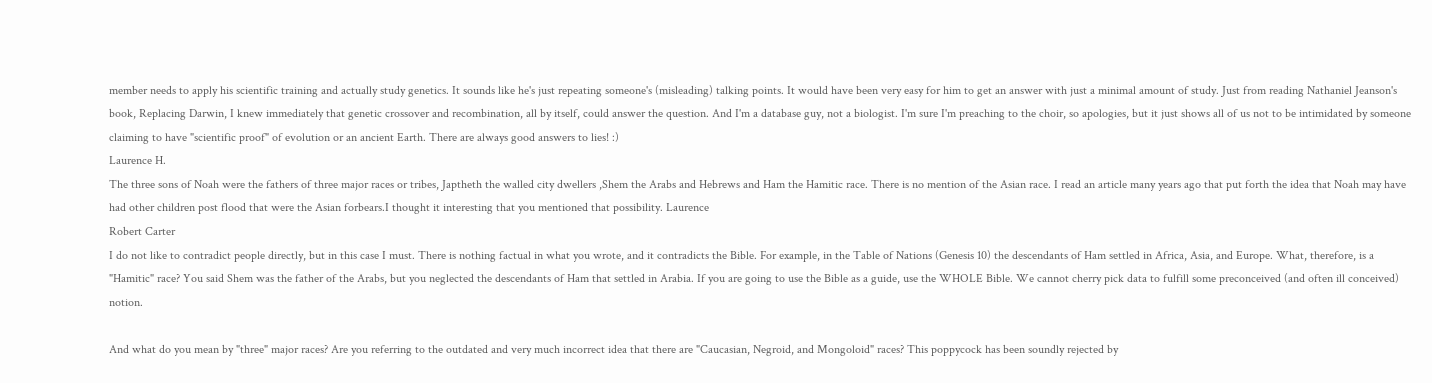member needs to apply his scientific training and actually study genetics. It sounds like he's just repeating someone's (misleading) talking points. It would have been very easy for him to get an answer with just a minimal amount of study. Just from reading Nathaniel Jeanson's book, Replacing Darwin, I knew immediately that genetic crossover and recombination, all by itself, could answer the question. And I'm a database guy, not a biologist. I'm sure I'm preaching to the choir, so apologies, but it just shows all of us not to be intimidated by someone claiming to have "scientific proof" of evolution or an ancient Earth. There are always good answers to lies! :)
Laurence H.
The three sons of Noah were the fathers of three major races or tribes, Japtheth the walled city dwellers ,Shem the Arabs and Hebrews and Ham the Hamitic race. There is no mention of the Asian race. I read an article many years ago that put forth the idea that Noah may have had other children post flood that were the Asian forbears.I thought it interesting that you mentioned that possibility. Laurence
Robert Carter
I do not like to contradict people directly, but in this case I must. There is nothing factual in what you wrote, and it contradicts the Bible. For example, in the Table of Nations (Genesis 10) the descendants of Ham settled in Africa, Asia, and Europe. What, therefore, is a "Hamitic" race? You said Shem was the father of the Arabs, but you neglected the descendants of Ham that settled in Arabia. If you are going to use the Bible as a guide, use the WHOLE Bible. We cannot cherry pick data to fulfill some preconceived (and often ill conceived) notion.

And what do you mean by "three" major races? Are you referring to the outdated and very much incorrect idea that there are "Caucasian, Negroid, and Mongoloid" races? This poppycock has been soundly rejected by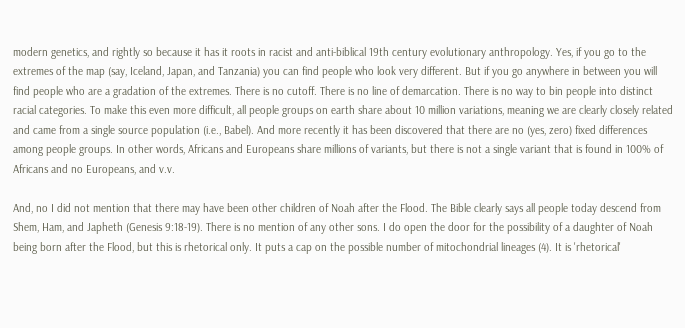modern genetics, and rightly so because it has it roots in racist and anti-biblical 19th century evolutionary anthropology. Yes, if you go to the extremes of the map (say, Iceland, Japan, and Tanzania) you can find people who look very different. But if you go anywhere in between you will find people who are a gradation of the extremes. There is no cutoff. There is no line of demarcation. There is no way to bin people into distinct racial categories. To make this even more difficult, all people groups on earth share about 10 million variations, meaning we are clearly closely related and came from a single source population (i.e., Babel). And more recently it has been discovered that there are no (yes, zero) fixed differences among people groups. In other words, Africans and Europeans share millions of variants, but there is not a single variant that is found in 100% of Africans and no Europeans, and v.v.

And, no I did not mention that there may have been other children of Noah after the Flood. The Bible clearly says all people today descend from Shem, Ham, and Japheth (Genesis 9:18-19). There is no mention of any other sons. I do open the door for the possibility of a daughter of Noah being born after the Flood, but this is rhetorical only. It puts a cap on the possible number of mitochondrial lineages (4). It is 'rhetorical'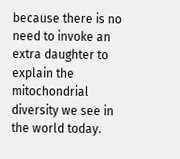because there is no need to invoke an extra daughter to explain the mitochondrial diversity we see in the world today.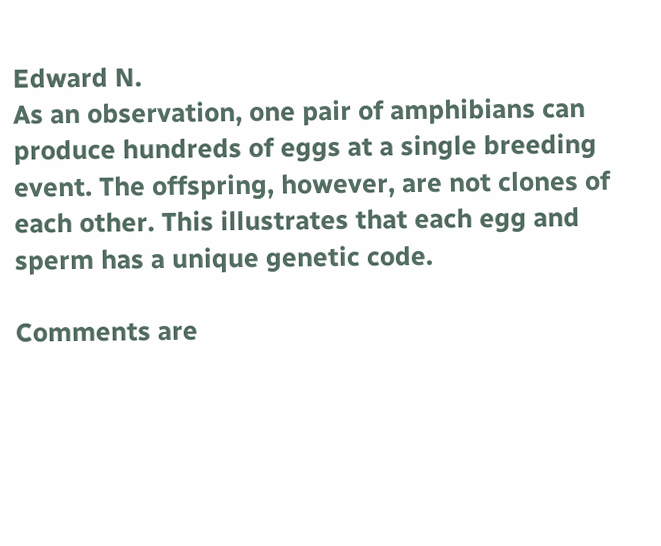Edward N.
As an observation, one pair of amphibians can produce hundreds of eggs at a single breeding event. The offspring, however, are not clones of each other. This illustrates that each egg and sperm has a unique genetic code.

Comments are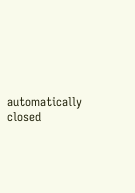automatically closed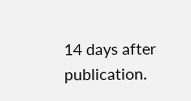14 days after publication.